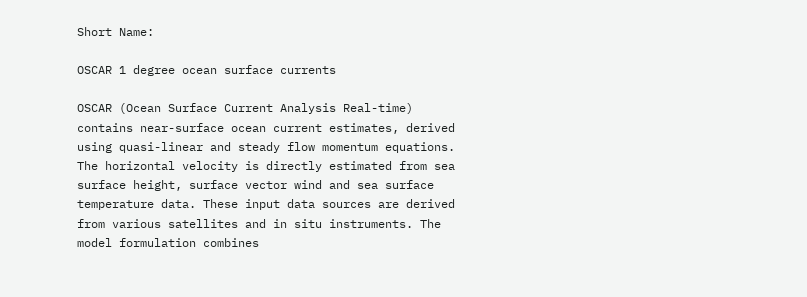Short Name:

OSCAR 1 degree ocean surface currents

OSCAR (Ocean Surface Current Analysis Real-time) contains near-surface ocean current estimates, derived using quasi-linear and steady flow momentum equations. The horizontal velocity is directly estimated from sea surface height, surface vector wind and sea surface temperature data. These input data sources are derived from various satellites and in situ instruments. The model formulation combines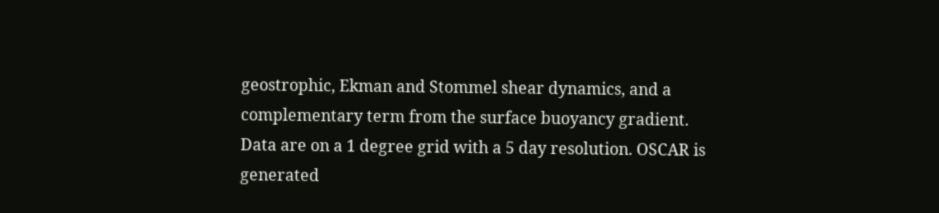geostrophic, Ekman and Stommel shear dynamics, and a complementary term from the surface buoyancy gradient. Data are on a 1 degree grid with a 5 day resolution. OSCAR is generated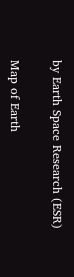by Earth Space Research (ESR)

Map of Earth